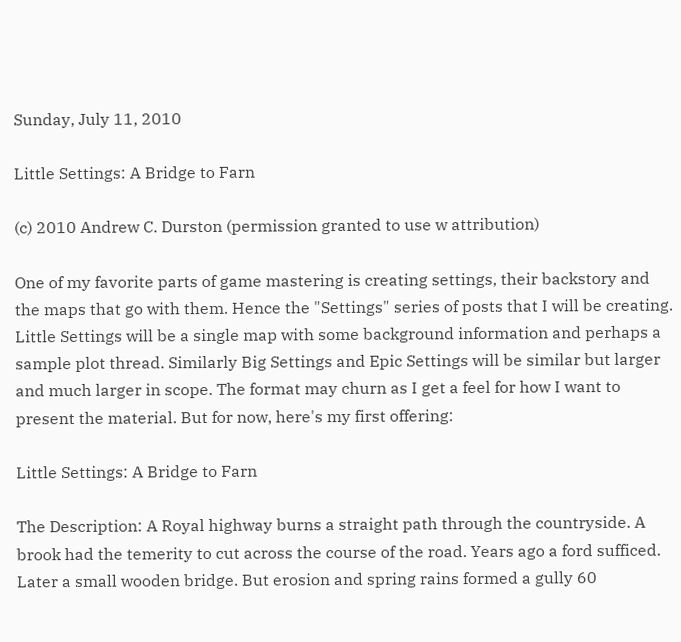Sunday, July 11, 2010

Little Settings: A Bridge to Farn

(c) 2010 Andrew C. Durston (permission granted to use w attribution)

One of my favorite parts of game mastering is creating settings, their backstory and the maps that go with them. Hence the "Settings" series of posts that I will be creating. Little Settings will be a single map with some background information and perhaps a sample plot thread. Similarly Big Settings and Epic Settings will be similar but larger and much larger in scope. The format may churn as I get a feel for how I want to present the material. But for now, here's my first offering:

Little Settings: A Bridge to Farn

The Description: A Royal highway burns a straight path through the countryside. A brook had the temerity to cut across the course of the road. Years ago a ford sufficed. Later a small wooden bridge. But erosion and spring rains formed a gully 60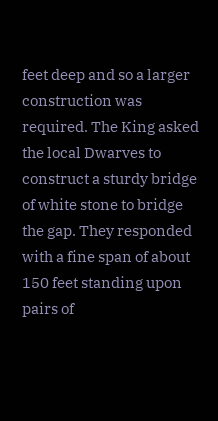feet deep and so a larger construction was required. The King asked the local Dwarves to construct a sturdy bridge of white stone to bridge the gap. They responded with a fine span of about 150 feet standing upon pairs of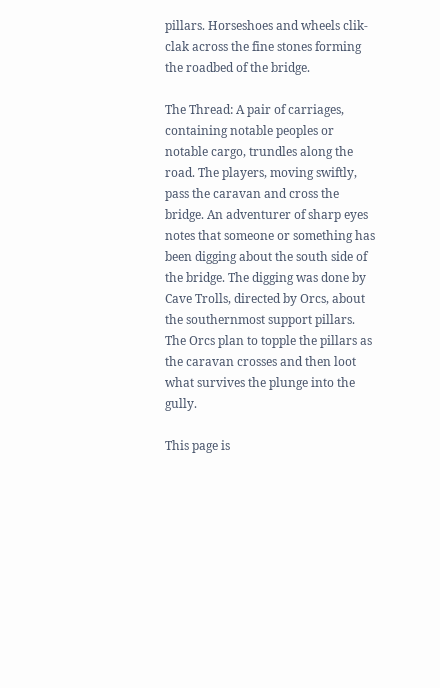pillars. Horseshoes and wheels clik-clak across the fine stones forming the roadbed of the bridge.

The Thread: A pair of carriages, containing notable peoples or notable cargo, trundles along the road. The players, moving swiftly, pass the caravan and cross the bridge. An adventurer of sharp eyes notes that someone or something has been digging about the south side of the bridge. The digging was done by Cave Trolls, directed by Orcs, about the southernmost support pillars. The Orcs plan to topple the pillars as the caravan crosses and then loot what survives the plunge into the gully.

This page is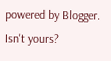powered by Blogger. Isn't yours?